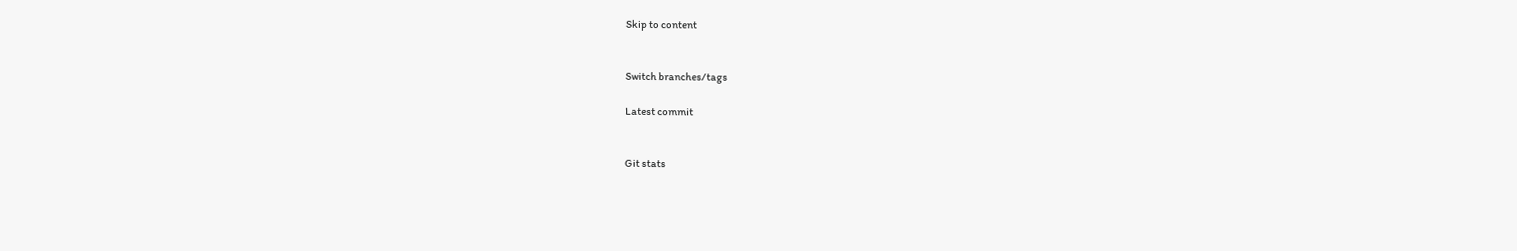Skip to content


Switch branches/tags

Latest commit


Git stats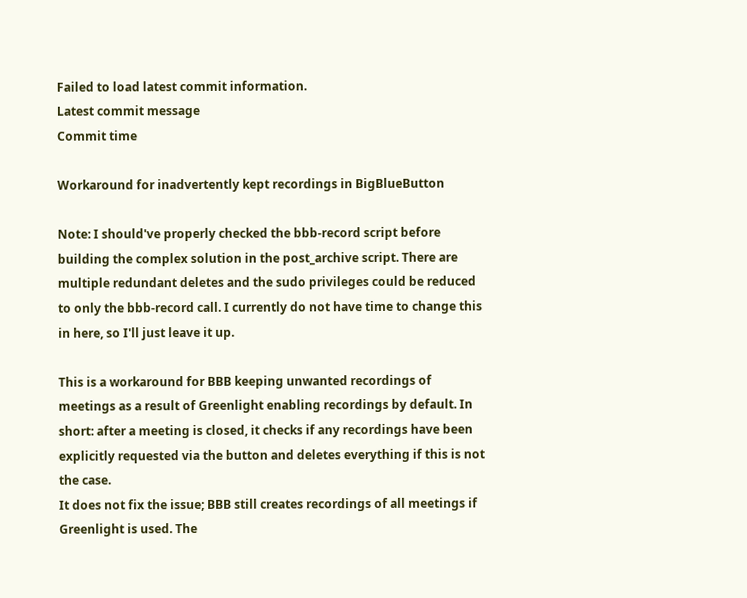Failed to load latest commit information.
Latest commit message
Commit time

Workaround for inadvertently kept recordings in BigBlueButton

Note: I should've properly checked the bbb-record script before building the complex solution in the post_archive script. There are multiple redundant deletes and the sudo privileges could be reduced to only the bbb-record call. I currently do not have time to change this in here, so I'll just leave it up.

This is a workaround for BBB keeping unwanted recordings of meetings as a result of Greenlight enabling recordings by default. In short: after a meeting is closed, it checks if any recordings have been explicitly requested via the button and deletes everything if this is not the case.
It does not fix the issue; BBB still creates recordings of all meetings if Greenlight is used. The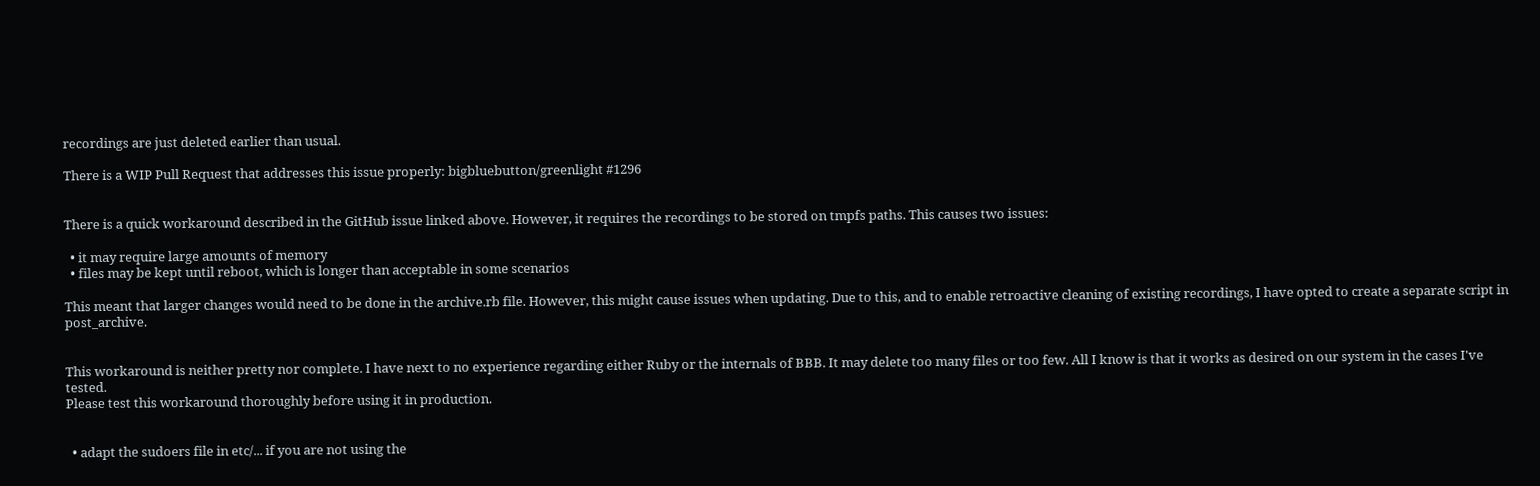recordings are just deleted earlier than usual.

There is a WIP Pull Request that addresses this issue properly: bigbluebutton/greenlight #1296


There is a quick workaround described in the GitHub issue linked above. However, it requires the recordings to be stored on tmpfs paths. This causes two issues:

  • it may require large amounts of memory
  • files may be kept until reboot, which is longer than acceptable in some scenarios

This meant that larger changes would need to be done in the archive.rb file. However, this might cause issues when updating. Due to this, and to enable retroactive cleaning of existing recordings, I have opted to create a separate script in post_archive.


This workaround is neither pretty nor complete. I have next to no experience regarding either Ruby or the internals of BBB. It may delete too many files or too few. All I know is that it works as desired on our system in the cases I've tested.
Please test this workaround thoroughly before using it in production.


  • adapt the sudoers file in etc/... if you are not using the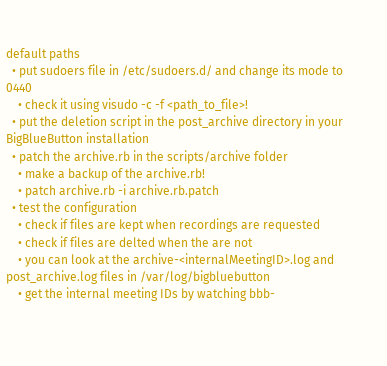default paths
  • put sudoers file in /etc/sudoers.d/ and change its mode to 0440
    • check it using visudo -c -f <path_to_file>!
  • put the deletion script in the post_archive directory in your BigBlueButton installation
  • patch the archive.rb in the scripts/archive folder
    • make a backup of the archive.rb!
    • patch archive.rb -i archive.rb.patch
  • test the configuration
    • check if files are kept when recordings are requested
    • check if files are delted when the are not
    • you can look at the archive-<internalMeetingID>.log and post_archive.log files in /var/log/bigbluebutton
    • get the internal meeting IDs by watching bbb-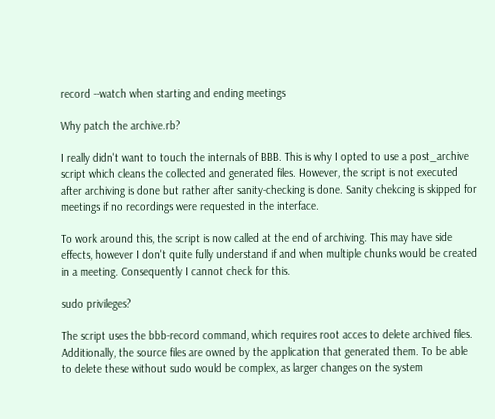record --watch when starting and ending meetings

Why patch the archive.rb?

I really didn't want to touch the internals of BBB. This is why I opted to use a post_archive script which cleans the collected and generated files. However, the script is not executed after archiving is done but rather after sanity-checking is done. Sanity chekcing is skipped for meetings if no recordings were requested in the interface.

To work around this, the script is now called at the end of archiving. This may have side effects, however I don't quite fully understand if and when multiple chunks would be created in a meeting. Consequently I cannot check for this.

sudo privileges?

The script uses the bbb-record command, which requires root acces to delete archived files.
Additionally, the source files are owned by the application that generated them. To be able to delete these without sudo would be complex, as larger changes on the system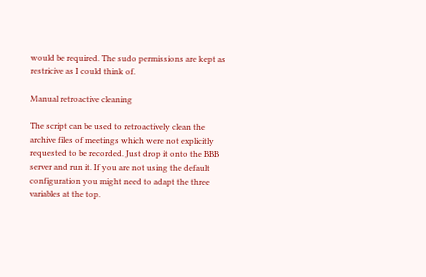would be required. The sudo permissions are kept as restricive as I could think of.

Manual retroactive cleaning

The script can be used to retroactively clean the archive files of meetings which were not explicitly requested to be recorded. Just drop it onto the BBB server and run it. If you are not using the default configuration you might need to adapt the three variables at the top.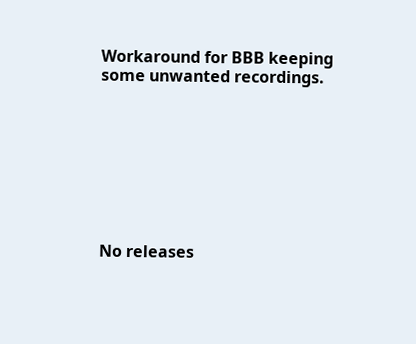Workaround for BBB keeping some unwanted recordings.








No releases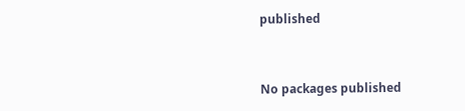published


No packages published